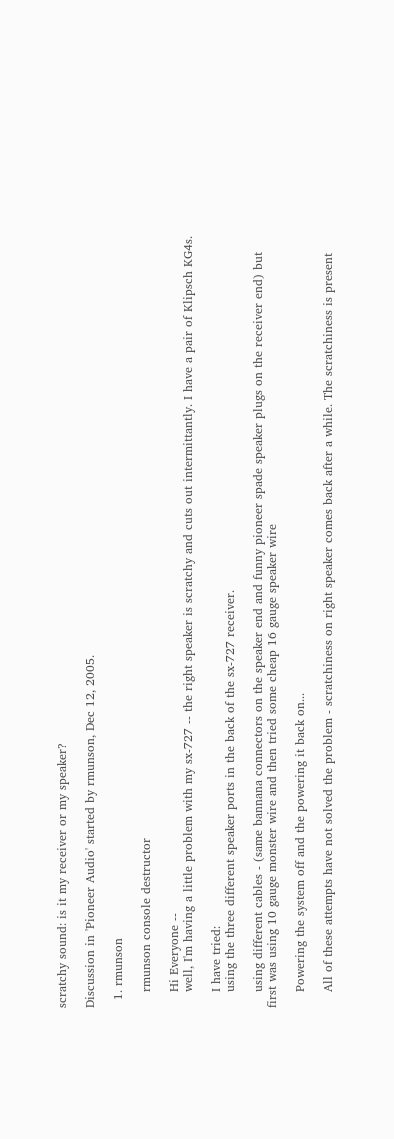scratchy sound: is it my receiver or my speaker?

Discussion in 'Pioneer Audio' started by rmunson, Dec 12, 2005.

  1. rmunson

    rmunson console destructor

    Hi Everyone --
    well, I'm having a little problem with my sx-727 -- the right speaker is scratchy and cuts out intermittantly. I have a pair of Klipsch KG4s.

    I have tried:
    using the three different speaker ports in the back of the sx-727 receiver.

    using different cables - (same bannana connectors on the speaker end and funny pioneer spade speaker plugs on the receiver end) but first was using 10 gauge monster wire and then tried some cheap 16 gauge speaker wire

    Powering the system off and the powering it back on...

    All of these attempts have not solved the problem - scratchiness on right speaker comes back after a while. The scratchiness is present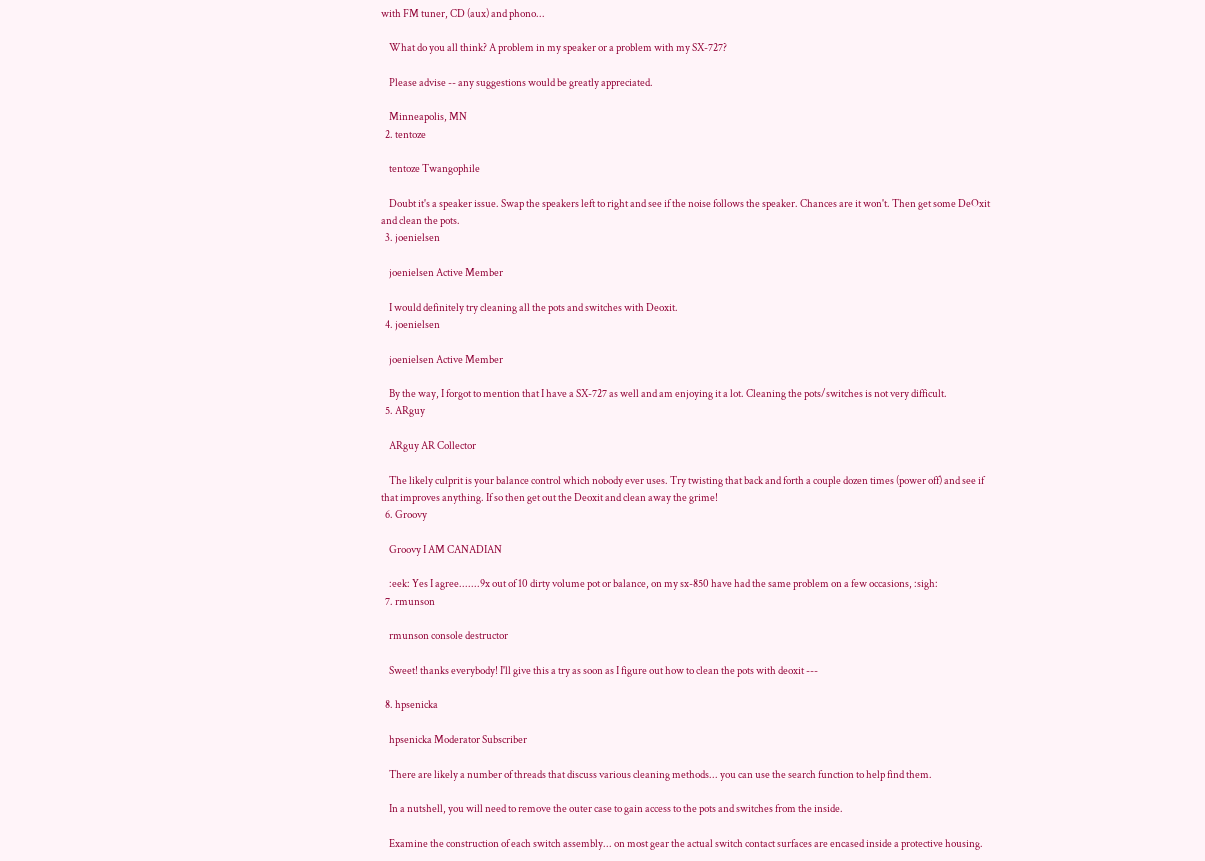with FM tuner, CD (aux) and phono...

    What do you all think? A problem in my speaker or a problem with my SX-727?

    Please advise -- any suggestions would be greatly appreciated.

    Minneapolis, MN
  2. tentoze

    tentoze Twangophile

    Doubt it's a speaker issue. Swap the speakers left to right and see if the noise follows the speaker. Chances are it won't. Then get some DeOxit and clean the pots.
  3. joenielsen

    joenielsen Active Member

    I would definitely try cleaning all the pots and switches with Deoxit.
  4. joenielsen

    joenielsen Active Member

    By the way, I forgot to mention that I have a SX-727 as well and am enjoying it a lot. Cleaning the pots/switches is not very difficult.
  5. ARguy

    ARguy AR Collector

    The likely culprit is your balance control which nobody ever uses. Try twisting that back and forth a couple dozen times (power off) and see if that improves anything. If so then get out the Deoxit and clean away the grime!
  6. Groovy

    Groovy I AM CANADIAN

    :eek: Yes I agree.......9x out of 10 dirty volume pot or balance, on my sx-850 have had the same problem on a few occasions, :sigh:
  7. rmunson

    rmunson console destructor

    Sweet! thanks everybody! I'll give this a try as soon as I figure out how to clean the pots with deoxit ---

  8. hpsenicka

    hpsenicka Moderator Subscriber

    There are likely a number of threads that discuss various cleaning methods... you can use the search function to help find them.

    In a nutshell, you will need to remove the outer case to gain access to the pots and switches from the inside.

    Examine the construction of each switch assembly... on most gear the actual switch contact surfaces are encased inside a protective housing.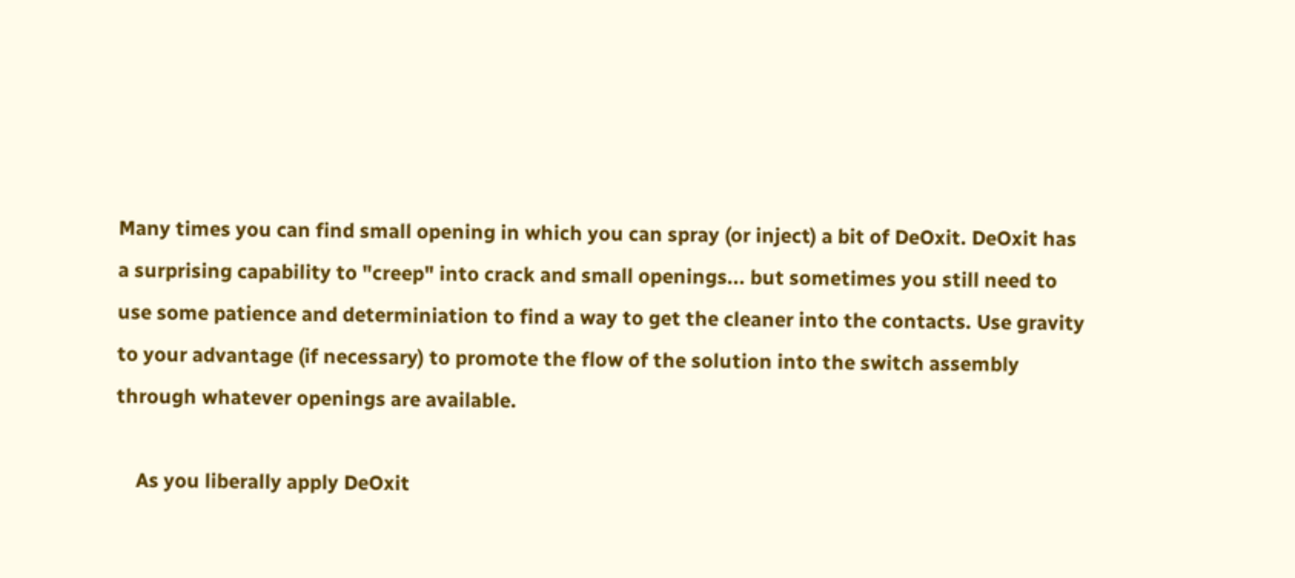Many times you can find small opening in which you can spray (or inject) a bit of DeOxit. DeOxit has a surprising capability to "creep" into crack and small openings... but sometimes you still need to use some patience and determiniation to find a way to get the cleaner into the contacts. Use gravity to your advantage (if necessary) to promote the flow of the solution into the switch assembly through whatever openings are available.

    As you liberally apply DeOxit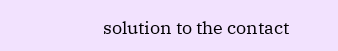solution to the contact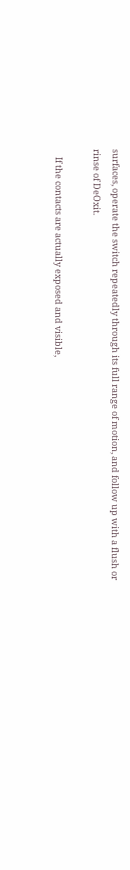surfaces, operate the switch repeatedly through its full range of motion, and follow up with a flush or rinse of DeOxit.

    If the contacts are actually exposed and visible,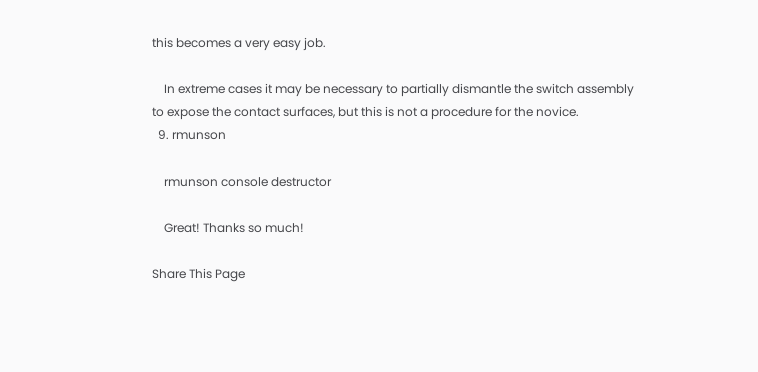this becomes a very easy job.

    In extreme cases it may be necessary to partially dismantle the switch assembly to expose the contact surfaces, but this is not a procedure for the novice.
  9. rmunson

    rmunson console destructor

    Great! Thanks so much!

Share This Page